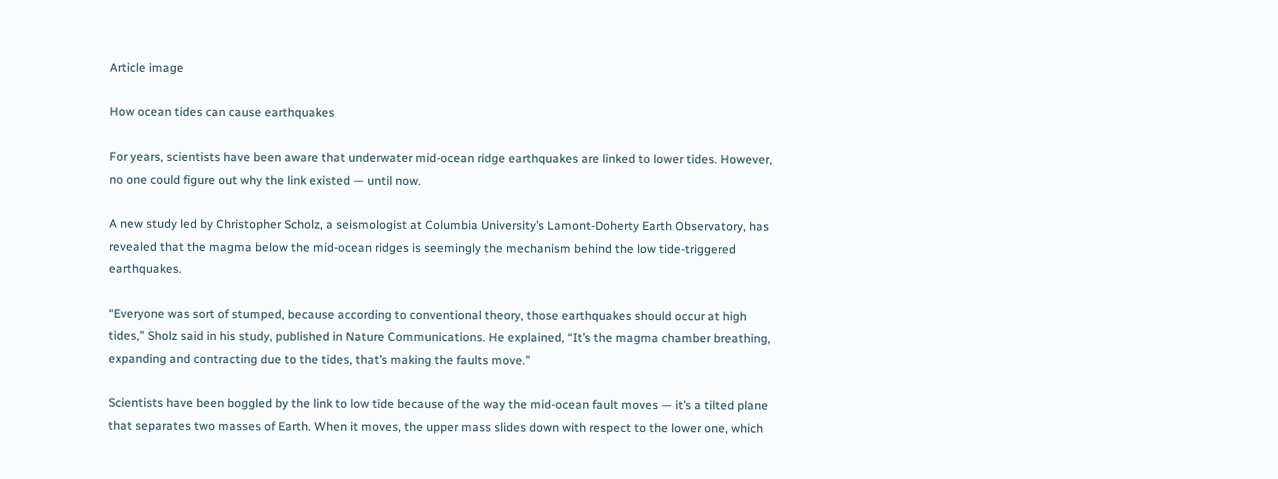Article image

How ocean tides can cause earthquakes

For years, scientists have been aware that underwater mid-ocean ridge earthquakes are linked to lower tides. However, no one could figure out why the link existed — until now.

A new study led by Christopher Scholz, a seismologist at Columbia University’s Lamont-Doherty Earth Observatory, has revealed that the magma below the mid-ocean ridges is seemingly the mechanism behind the low tide-triggered earthquakes.

“Everyone was sort of stumped, because according to conventional theory, those earthquakes should occur at high tides,” Sholz said in his study, published in Nature Communications. He explained, “It’s the magma chamber breathing, expanding and contracting due to the tides, that’s making the faults move.”

Scientists have been boggled by the link to low tide because of the way the mid-ocean fault moves — it’s a tilted plane that separates two masses of Earth. When it moves, the upper mass slides down with respect to the lower one, which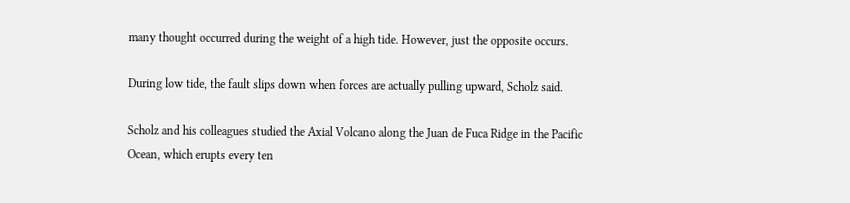many thought occurred during the weight of a high tide. However, just the opposite occurs.

During low tide, the fault slips down when forces are actually pulling upward, Scholz said.

Scholz and his colleagues studied the Axial Volcano along the Juan de Fuca Ridge in the Pacific Ocean, which erupts every ten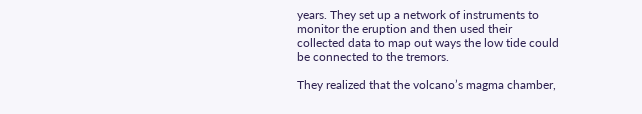years. They set up a network of instruments to monitor the eruption and then used their collected data to map out ways the low tide could be connected to the tremors.

They realized that the volcano’s magma chamber,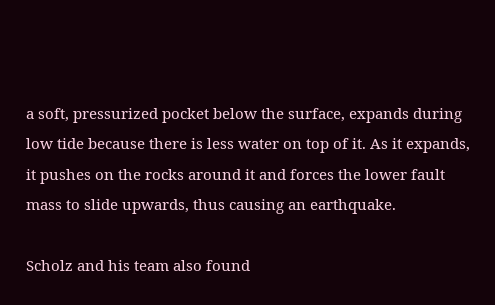a soft, pressurized pocket below the surface, expands during low tide because there is less water on top of it. As it expands, it pushes on the rocks around it and forces the lower fault mass to slide upwards, thus causing an earthquake.

Scholz and his team also found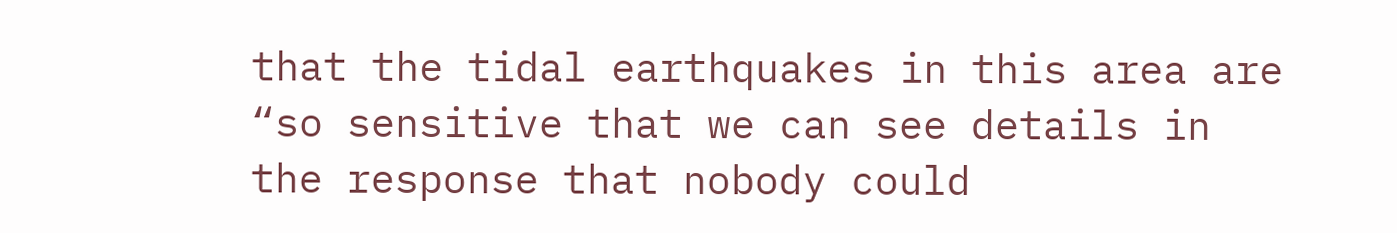that the tidal earthquakes in this area are “so sensitive that we can see details in the response that nobody could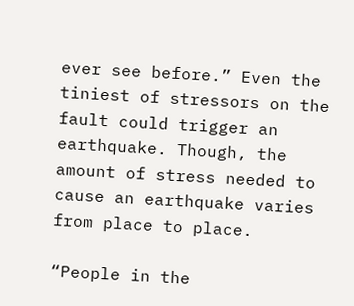ever see before.” Even the tiniest of stressors on the fault could trigger an earthquake. Though, the amount of stress needed to cause an earthquake varies from place to place.

“People in the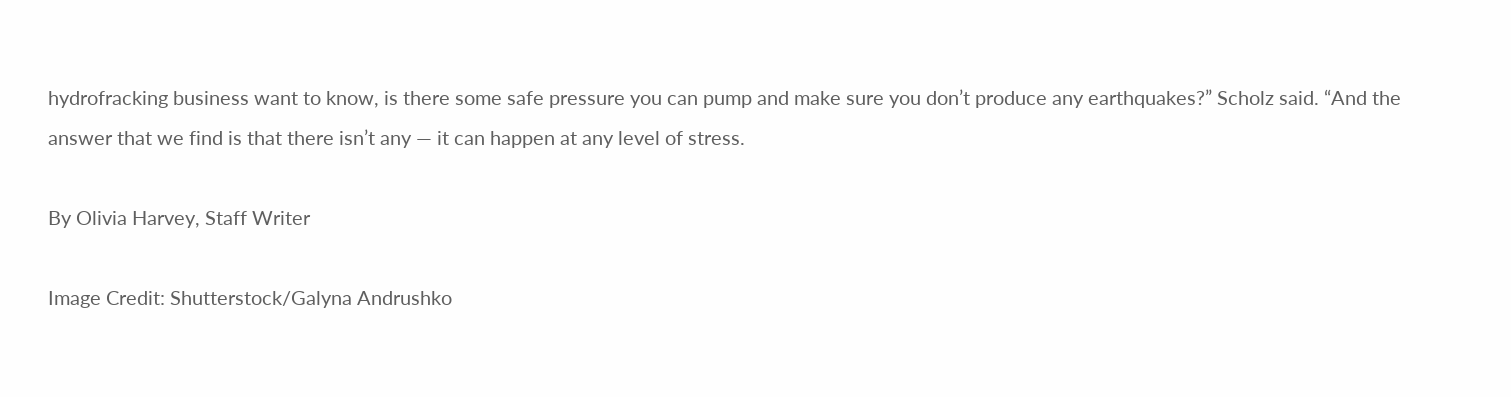hydrofracking business want to know, is there some safe pressure you can pump and make sure you don’t produce any earthquakes?” Scholz said. “And the answer that we find is that there isn’t any — it can happen at any level of stress.

By Olivia Harvey, Staff Writer

Image Credit: Shutterstock/Galyna Andrushko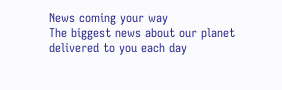News coming your way
The biggest news about our planet delivered to you each day